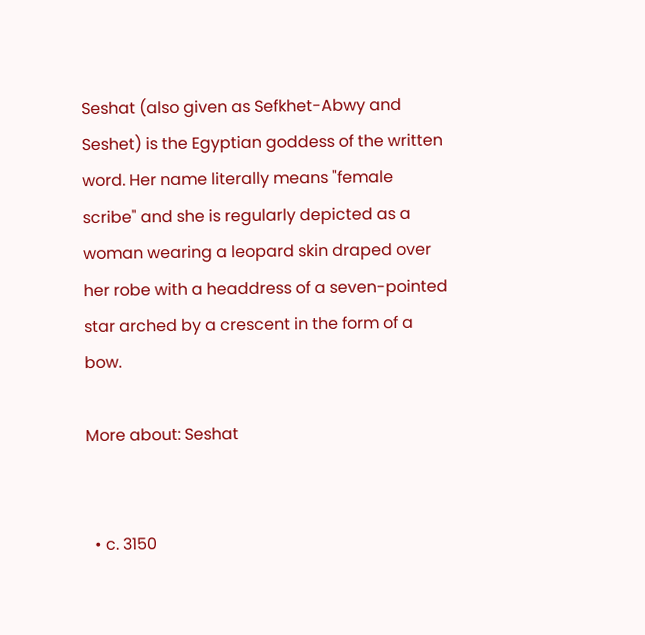Seshat (also given as Sefkhet-Abwy and Seshet) is the Egyptian goddess of the written word. Her name literally means "female scribe" and she is regularly depicted as a woman wearing a leopard skin draped over her robe with a headdress of a seven-pointed star arched by a crescent in the form of a bow.

More about: Seshat


  • c. 3150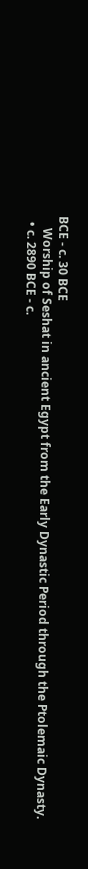BCE - c. 30 BCE
    Worship of Seshat in ancient Egypt from the Early Dynastic Period through the Ptolemaic Dynasty.
  • c. 2890 BCE - c.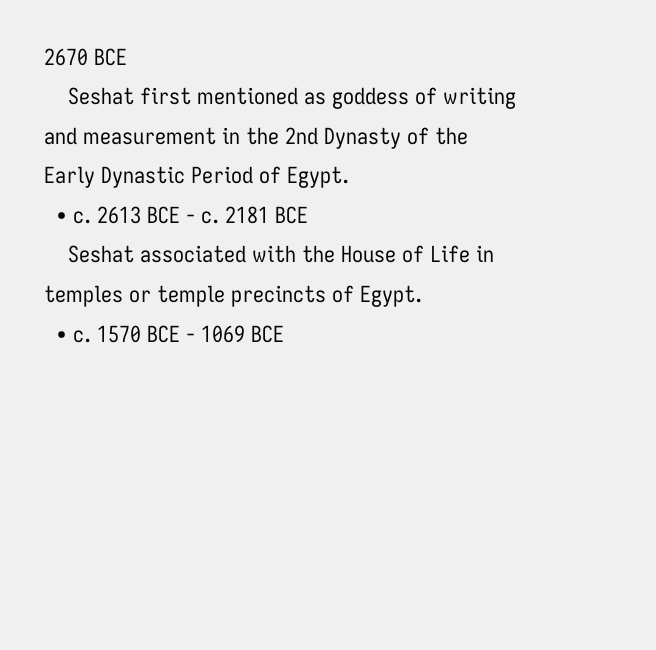2670 BCE
    Seshat first mentioned as goddess of writing and measurement in the 2nd Dynasty of the Early Dynastic Period of Egypt.
  • c. 2613 BCE - c. 2181 BCE
    Seshat associated with the House of Life in temples or temple precincts of Egypt.
  • c. 1570 BCE - 1069 BCE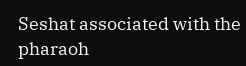Seshat associated with the pharaoh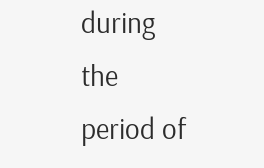during the period of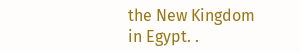the New Kingdom in Egypt. .